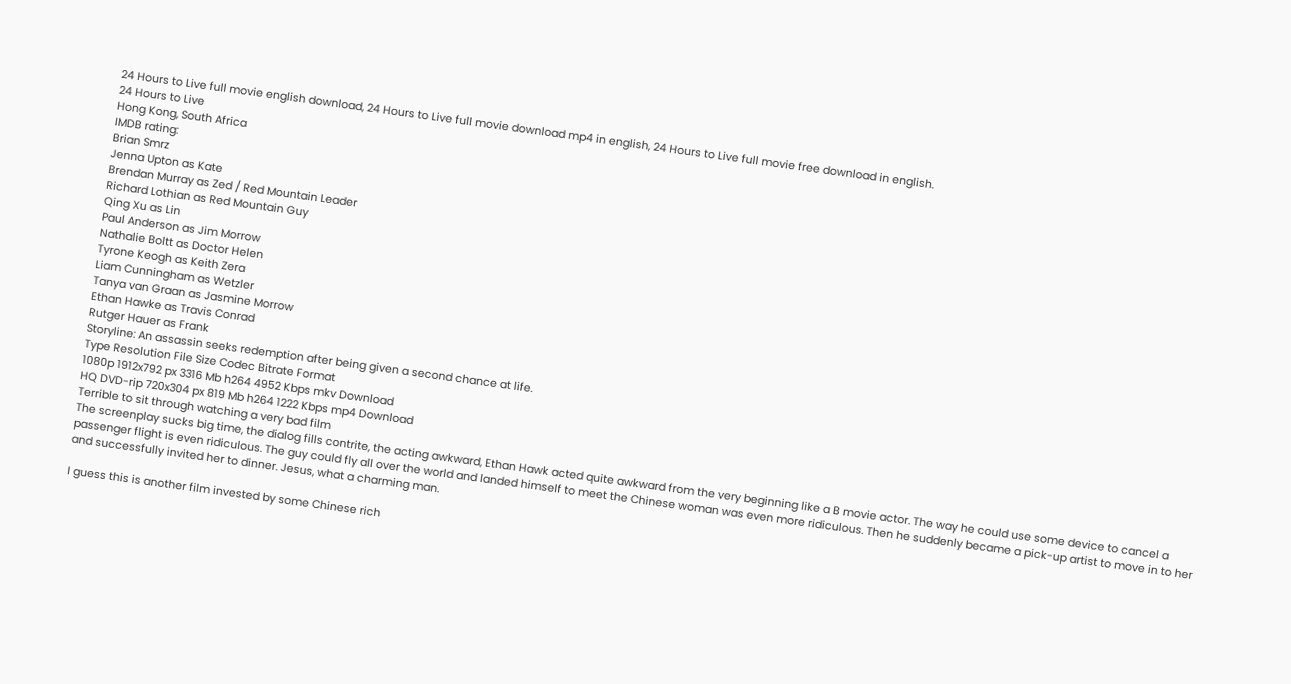24 Hours to Live full movie english download, 24 Hours to Live full movie download mp4 in english, 24 Hours to Live full movie free download in english.
24 Hours to Live
Hong Kong, South Africa
IMDB rating:
Brian Smrz
Jenna Upton as Kate
Brendan Murray as Zed / Red Mountain Leader
Richard Lothian as Red Mountain Guy
Qing Xu as Lin
Paul Anderson as Jim Morrow
Nathalie Boltt as Doctor Helen
Tyrone Keogh as Keith Zera
Liam Cunningham as Wetzler
Tanya van Graan as Jasmine Morrow
Ethan Hawke as Travis Conrad
Rutger Hauer as Frank
Storyline: An assassin seeks redemption after being given a second chance at life.
Type Resolution File Size Codec Bitrate Format
1080p 1912x792 px 3316 Mb h264 4952 Kbps mkv Download
HQ DVD-rip 720x304 px 819 Mb h264 1222 Kbps mp4 Download
Terrible to sit through watching a very bad film
The screenplay sucks big time, the dialog fills contrite, the acting awkward, Ethan Hawk acted quite awkward from the very beginning like a B movie actor. The way he could use some device to cancel a passenger flight is even ridiculous. The guy could fly all over the world and landed himself to meet the Chinese woman was even more ridiculous. Then he suddenly became a pick-up artist to move in to her and successfully invited her to dinner. Jesus, what a charming man.

I guess this is another film invested by some Chinese rich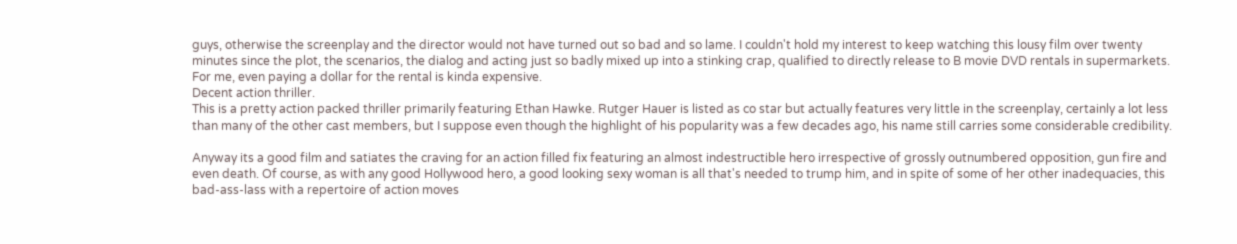guys, otherwise the screenplay and the director would not have turned out so bad and so lame. I couldn't hold my interest to keep watching this lousy film over twenty minutes since the plot, the scenarios, the dialog and acting just so badly mixed up into a stinking crap, qualified to directly release to B movie DVD rentals in supermarkets. For me, even paying a dollar for the rental is kinda expensive.
Decent action thriller.
This is a pretty action packed thriller primarily featuring Ethan Hawke. Rutger Hauer is listed as co star but actually features very little in the screenplay, certainly a lot less than many of the other cast members, but I suppose even though the highlight of his popularity was a few decades ago, his name still carries some considerable credibility.

Anyway its a good film and satiates the craving for an action filled fix featuring an almost indestructible hero irrespective of grossly outnumbered opposition, gun fire and even death. Of course, as with any good Hollywood hero, a good looking sexy woman is all that's needed to trump him, and in spite of some of her other inadequacies, this bad-ass-lass with a repertoire of action moves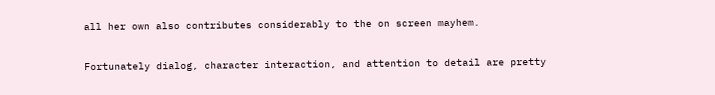all her own also contributes considerably to the on screen mayhem.

Fortunately dialog, character interaction, and attention to detail are pretty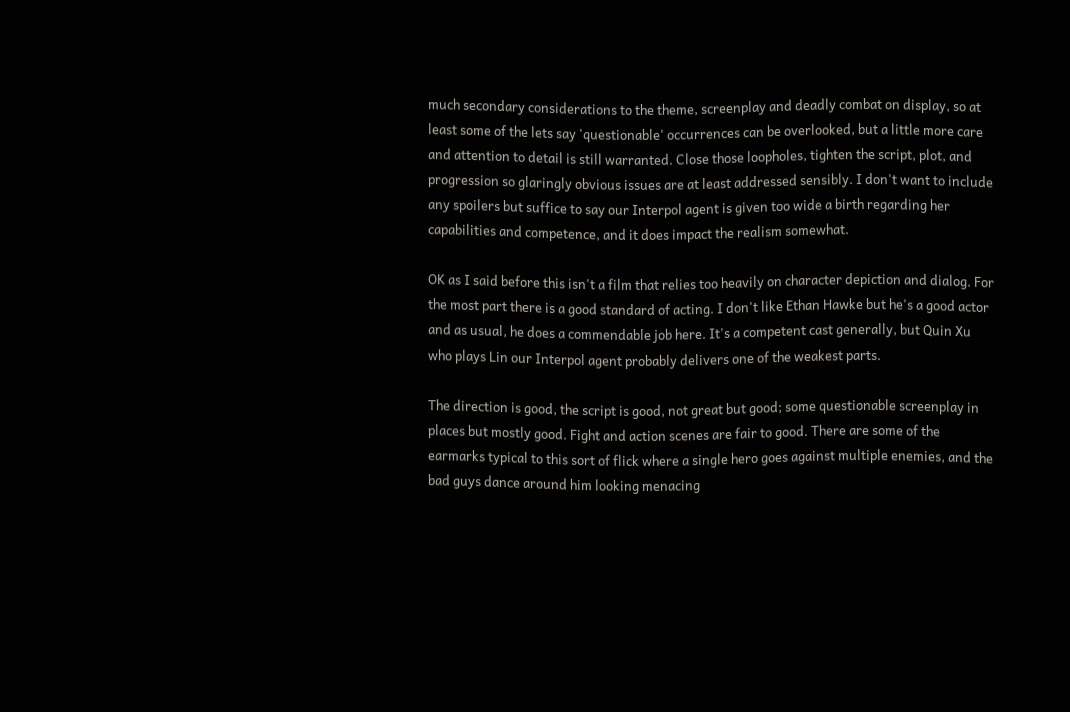much secondary considerations to the theme, screenplay and deadly combat on display, so at least some of the lets say 'questionable' occurrences can be overlooked, but a little more care and attention to detail is still warranted. Close those loopholes, tighten the script, plot, and progression so glaringly obvious issues are at least addressed sensibly. I don't want to include any spoilers but suffice to say our Interpol agent is given too wide a birth regarding her capabilities and competence, and it does impact the realism somewhat.

OK as I said before this isn't a film that relies too heavily on character depiction and dialog. For the most part there is a good standard of acting. I don't like Ethan Hawke but he's a good actor and as usual, he does a commendable job here. It's a competent cast generally, but Quin Xu who plays Lin our Interpol agent probably delivers one of the weakest parts.

The direction is good, the script is good, not great but good; some questionable screenplay in places but mostly good. Fight and action scenes are fair to good. There are some of the earmarks typical to this sort of flick where a single hero goes against multiple enemies, and the bad guys dance around him looking menacing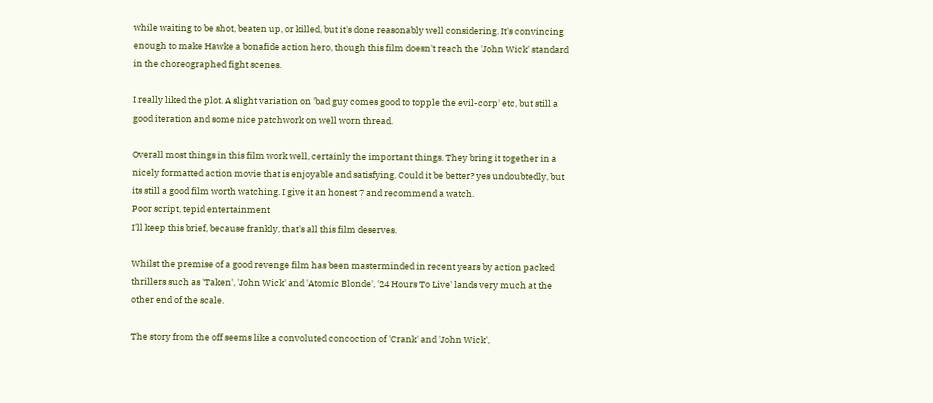while waiting to be shot, beaten up, or killed, but it's done reasonably well considering. It's convincing enough to make Hawke a bonafide action hero, though this film doesn't reach the 'John Wick' standard in the choreographed fight scenes.

I really liked the plot. A slight variation on 'bad guy comes good to topple the evil-corp' etc, but still a good iteration and some nice patchwork on well worn thread.

Overall most things in this film work well, certainly the important things. They bring it together in a nicely formatted action movie that is enjoyable and satisfying. Could it be better? yes undoubtedly, but its still a good film worth watching. I give it an honest 7 and recommend a watch.
Poor script, tepid entertainment
I'll keep this brief, because frankly, that's all this film deserves.

Whilst the premise of a good revenge film has been masterminded in recent years by action packed thrillers such as 'Taken', 'John Wick' and 'Atomic Blonde', '24 Hours To Live' lands very much at the other end of the scale.

The story from the off seems like a convoluted concoction of 'Crank' and 'John Wick',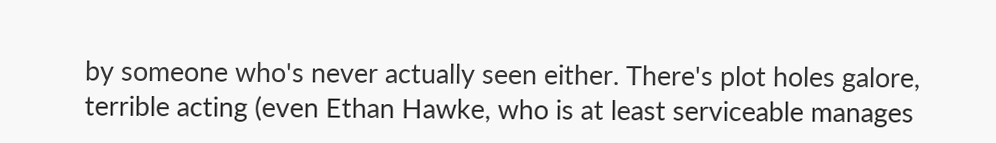by someone who's never actually seen either. There's plot holes galore, terrible acting (even Ethan Hawke, who is at least serviceable manages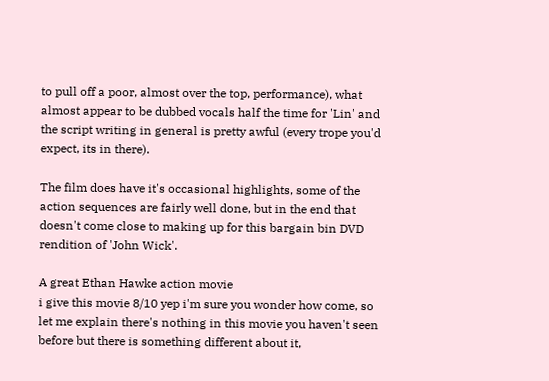to pull off a poor, almost over the top, performance), what almost appear to be dubbed vocals half the time for 'Lin' and the script writing in general is pretty awful (every trope you'd expect, its in there).

The film does have it's occasional highlights, some of the action sequences are fairly well done, but in the end that doesn't come close to making up for this bargain bin DVD rendition of 'John Wick'.

A great Ethan Hawke action movie
i give this movie 8/10 yep i'm sure you wonder how come, so let me explain there's nothing in this movie you haven't seen before but there is something different about it,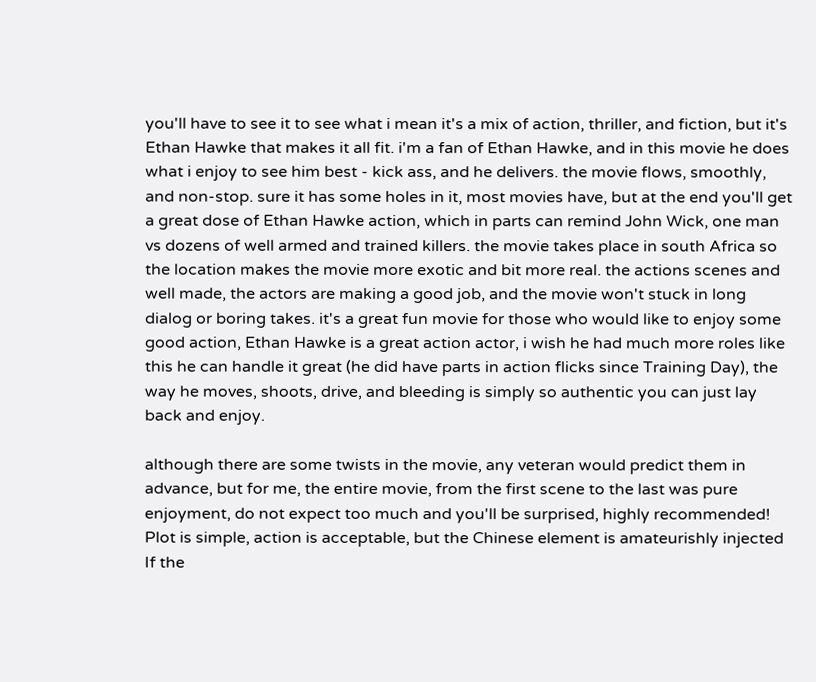you'll have to see it to see what i mean it's a mix of action, thriller, and fiction, but it's Ethan Hawke that makes it all fit. i'm a fan of Ethan Hawke, and in this movie he does what i enjoy to see him best - kick ass, and he delivers. the movie flows, smoothly, and non-stop. sure it has some holes in it, most movies have, but at the end you'll get a great dose of Ethan Hawke action, which in parts can remind John Wick, one man vs dozens of well armed and trained killers. the movie takes place in south Africa so the location makes the movie more exotic and bit more real. the actions scenes and well made, the actors are making a good job, and the movie won't stuck in long dialog or boring takes. it's a great fun movie for those who would like to enjoy some good action, Ethan Hawke is a great action actor, i wish he had much more roles like this he can handle it great (he did have parts in action flicks since Training Day), the way he moves, shoots, drive, and bleeding is simply so authentic you can just lay back and enjoy.

although there are some twists in the movie, any veteran would predict them in advance, but for me, the entire movie, from the first scene to the last was pure enjoyment, do not expect too much and you'll be surprised, highly recommended!
Plot is simple, action is acceptable, but the Chinese element is amateurishly injected
If the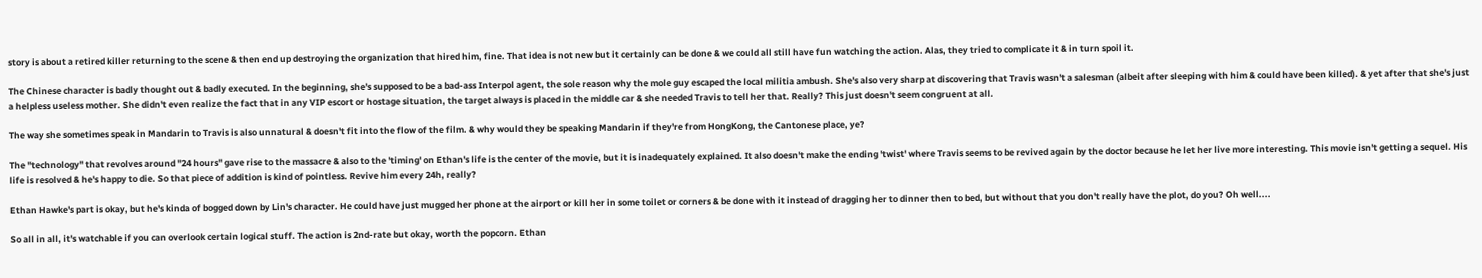story is about a retired killer returning to the scene & then end up destroying the organization that hired him, fine. That idea is not new but it certainly can be done & we could all still have fun watching the action. Alas, they tried to complicate it & in turn spoil it.

The Chinese character is badly thought out & badly executed. In the beginning, she's supposed to be a bad-ass Interpol agent, the sole reason why the mole guy escaped the local militia ambush. She's also very sharp at discovering that Travis wasn't a salesman (albeit after sleeping with him & could have been killed). & yet after that she's just a helpless useless mother. She didn't even realize the fact that in any VIP escort or hostage situation, the target always is placed in the middle car & she needed Travis to tell her that. Really? This just doesn't seem congruent at all.

The way she sometimes speak in Mandarin to Travis is also unnatural & doesn't fit into the flow of the film. & why would they be speaking Mandarin if they're from HongKong, the Cantonese place, ye?

The "technology" that revolves around "24 hours" gave rise to the massacre & also to the 'timing' on Ethan's life is the center of the movie, but it is inadequately explained. It also doesn't make the ending 'twist' where Travis seems to be revived again by the doctor because he let her live more interesting. This movie isn't getting a sequel. His life is resolved & he's happy to die. So that piece of addition is kind of pointless. Revive him every 24h, really?

Ethan Hawke's part is okay, but he's kinda of bogged down by Lin's character. He could have just mugged her phone at the airport or kill her in some toilet or corners & be done with it instead of dragging her to dinner then to bed, but without that you don't really have the plot, do you? Oh well....

So all in all, it's watchable if you can overlook certain logical stuff. The action is 2nd-rate but okay, worth the popcorn. Ethan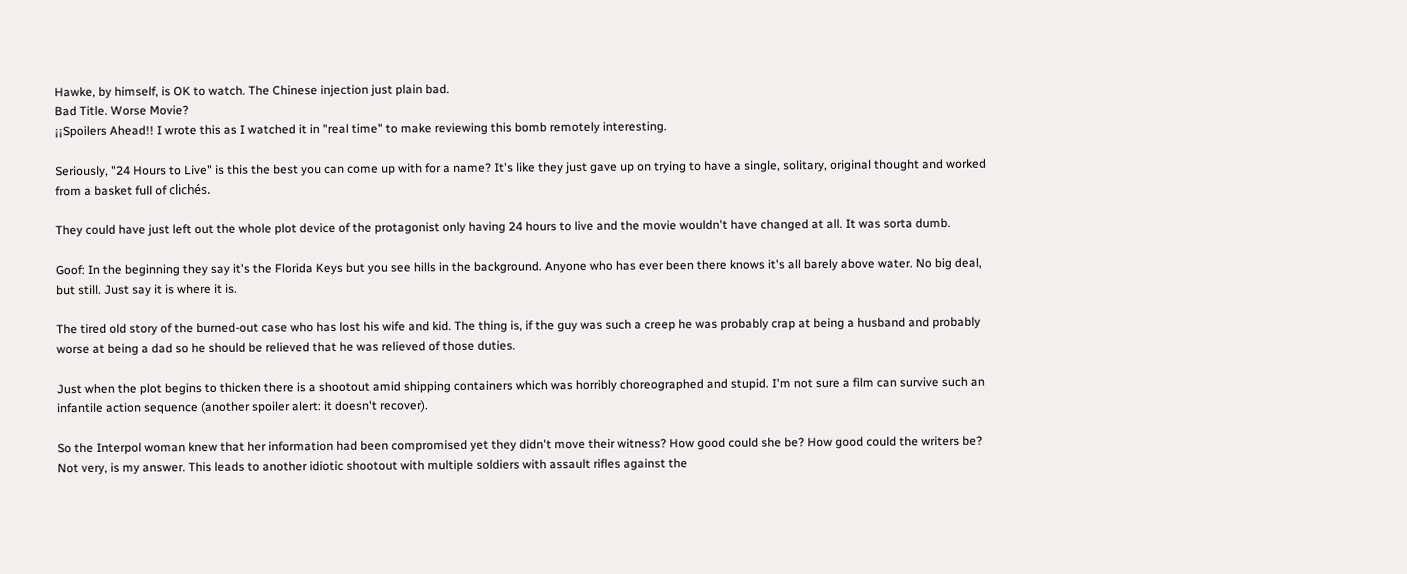Hawke, by himself, is OK to watch. The Chinese injection just plain bad.
Bad Title. Worse Movie?
¡¡Spoilers Ahead!! I wrote this as I watched it in "real time" to make reviewing this bomb remotely interesting.

Seriously, "24 Hours to Live" is this the best you can come up with for a name? It's like they just gave up on trying to have a single, solitary, original thought and worked from a basket full of clichés.

They could have just left out the whole plot device of the protagonist only having 24 hours to live and the movie wouldn't have changed at all. It was sorta dumb.

Goof: In the beginning they say it's the Florida Keys but you see hills in the background. Anyone who has ever been there knows it's all barely above water. No big deal, but still. Just say it is where it is.

The tired old story of the burned-out case who has lost his wife and kid. The thing is, if the guy was such a creep he was probably crap at being a husband and probably worse at being a dad so he should be relieved that he was relieved of those duties.

Just when the plot begins to thicken there is a shootout amid shipping containers which was horribly choreographed and stupid. I'm not sure a film can survive such an infantile action sequence (another spoiler alert: it doesn't recover).

So the Interpol woman knew that her information had been compromised yet they didn't move their witness? How good could she be? How good could the writers be? Not very, is my answer. This leads to another idiotic shootout with multiple soldiers with assault rifles against the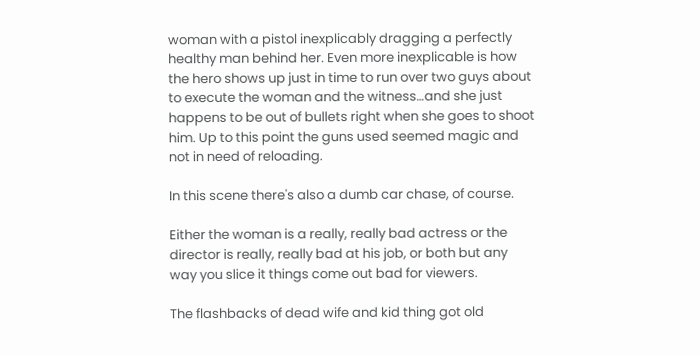woman with a pistol inexplicably dragging a perfectly healthy man behind her. Even more inexplicable is how the hero shows up just in time to run over two guys about to execute the woman and the witness…and she just happens to be out of bullets right when she goes to shoot him. Up to this point the guns used seemed magic and not in need of reloading.

In this scene there's also a dumb car chase, of course.

Either the woman is a really, really bad actress or the director is really, really bad at his job, or both but any way you slice it things come out bad for viewers.

The flashbacks of dead wife and kid thing got old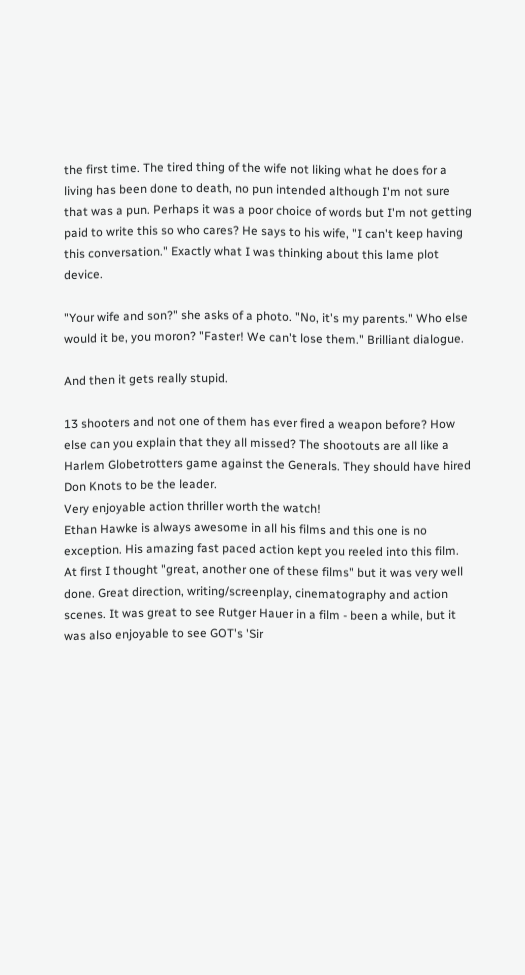the first time. The tired thing of the wife not liking what he does for a living has been done to death, no pun intended although I'm not sure that was a pun. Perhaps it was a poor choice of words but I'm not getting paid to write this so who cares? He says to his wife, "I can't keep having this conversation." Exactly what I was thinking about this lame plot device.

"Your wife and son?" she asks of a photo. "No, it's my parents." Who else would it be, you moron? "Faster! We can't lose them." Brilliant dialogue.

And then it gets really stupid.

13 shooters and not one of them has ever fired a weapon before? How else can you explain that they all missed? The shootouts are all like a Harlem Globetrotters game against the Generals. They should have hired Don Knots to be the leader.
Very enjoyable action thriller worth the watch!
Ethan Hawke is always awesome in all his films and this one is no exception. His amazing fast paced action kept you reeled into this film. At first I thought "great, another one of these films" but it was very well done. Great direction, writing/screenplay, cinematography and action scenes. It was great to see Rutger Hauer in a film - been a while, but it was also enjoyable to see GOT's 'Sir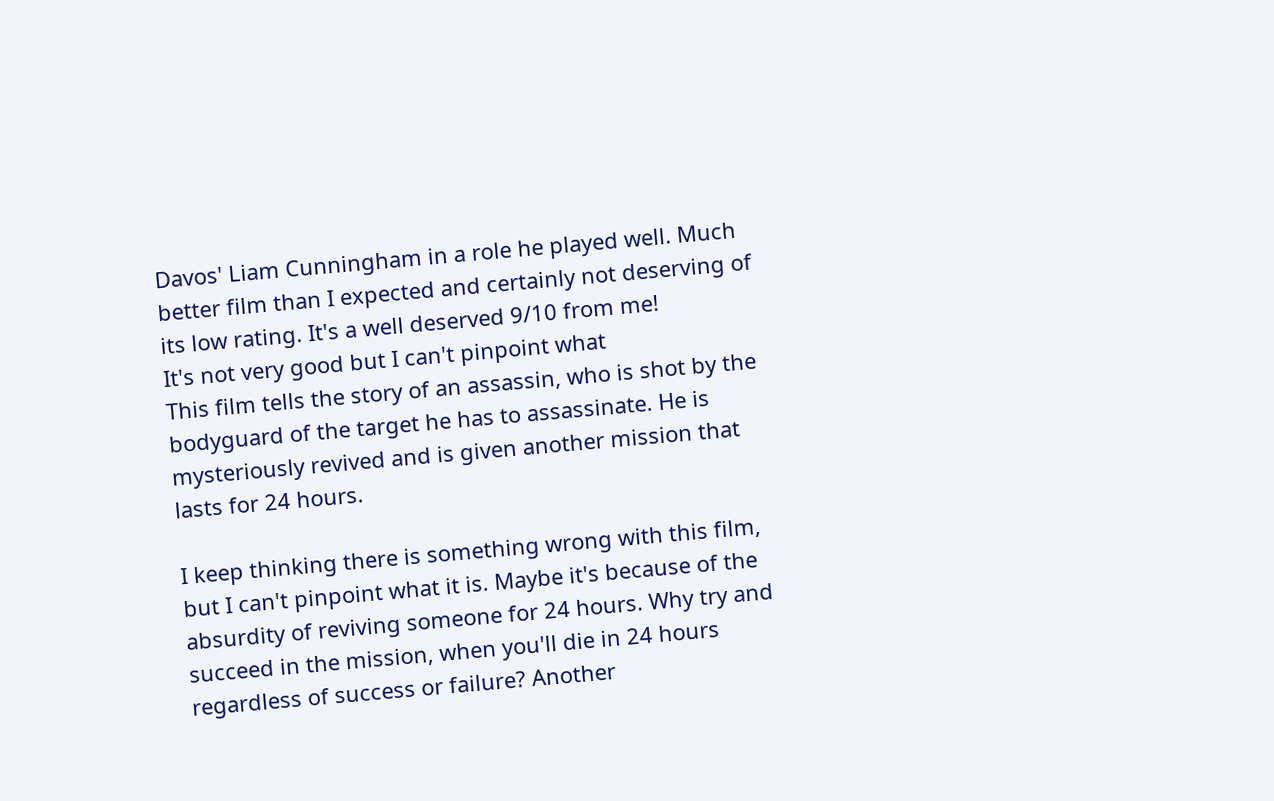Davos' Liam Cunningham in a role he played well. Much better film than I expected and certainly not deserving of its low rating. It's a well deserved 9/10 from me!
It's not very good but I can't pinpoint what
This film tells the story of an assassin, who is shot by the bodyguard of the target he has to assassinate. He is mysteriously revived and is given another mission that lasts for 24 hours.

I keep thinking there is something wrong with this film, but I can't pinpoint what it is. Maybe it's because of the absurdity of reviving someone for 24 hours. Why try and succeed in the mission, when you'll die in 24 hours regardless of success or failure? Another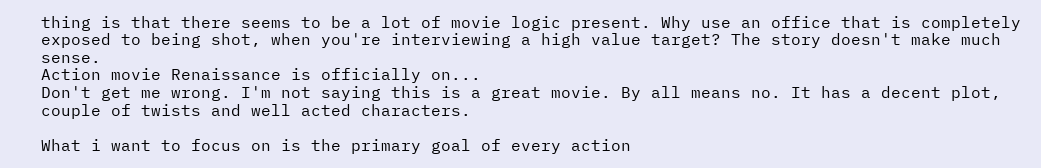thing is that there seems to be a lot of movie logic present. Why use an office that is completely exposed to being shot, when you're interviewing a high value target? The story doesn't make much sense.
Action movie Renaissance is officially on...
Don't get me wrong. I'm not saying this is a great movie. By all means no. It has a decent plot, couple of twists and well acted characters.

What i want to focus on is the primary goal of every action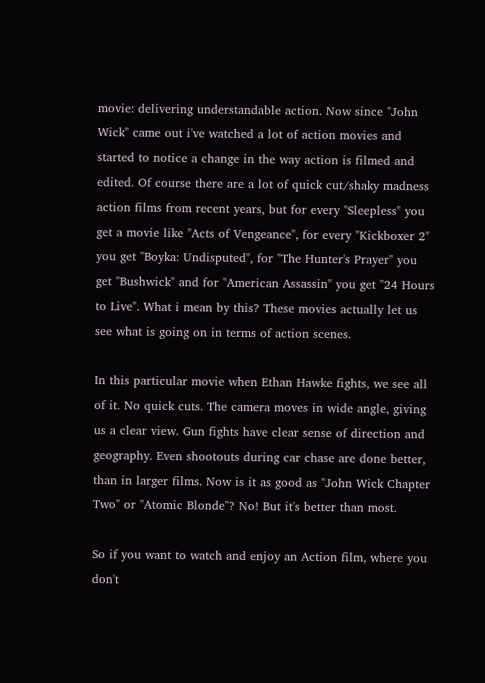movie: delivering understandable action. Now since "John Wick" came out i've watched a lot of action movies and started to notice a change in the way action is filmed and edited. Of course there are a lot of quick cut/shaky madness action films from recent years, but for every "Sleepless" you get a movie like "Acts of Vengeance", for every "Kickboxer 2" you get "Boyka: Undisputed", for "The Hunter's Prayer" you get "Bushwick" and for "American Assassin" you get "24 Hours to Live". What i mean by this? These movies actually let us see what is going on in terms of action scenes.

In this particular movie when Ethan Hawke fights, we see all of it. No quick cuts. The camera moves in wide angle, giving us a clear view. Gun fights have clear sense of direction and geography. Even shootouts during car chase are done better, than in larger films. Now is it as good as "John Wick Chapter Two" or "Atomic Blonde"? No! But it's better than most.

So if you want to watch and enjoy an Action film, where you don't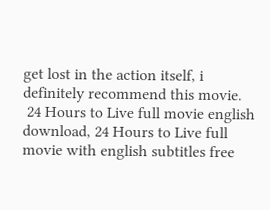get lost in the action itself, i definitely recommend this movie.
 24 Hours to Live full movie english download, 24 Hours to Live full movie with english subtitles free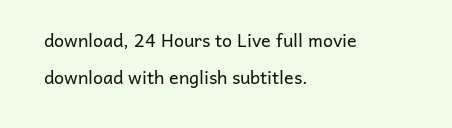download, 24 Hours to Live full movie download with english subtitles.